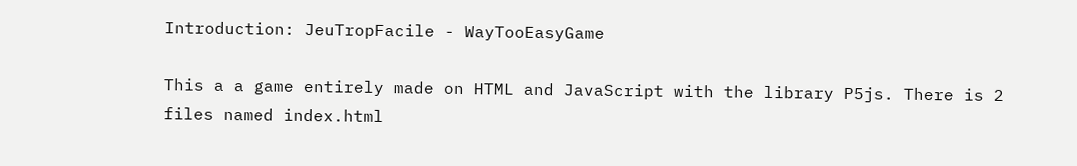Introduction: JeuTropFacile - WayTooEasyGame

This a a game entirely made on HTML and JavaScript with the library P5js. There is 2 files named index.html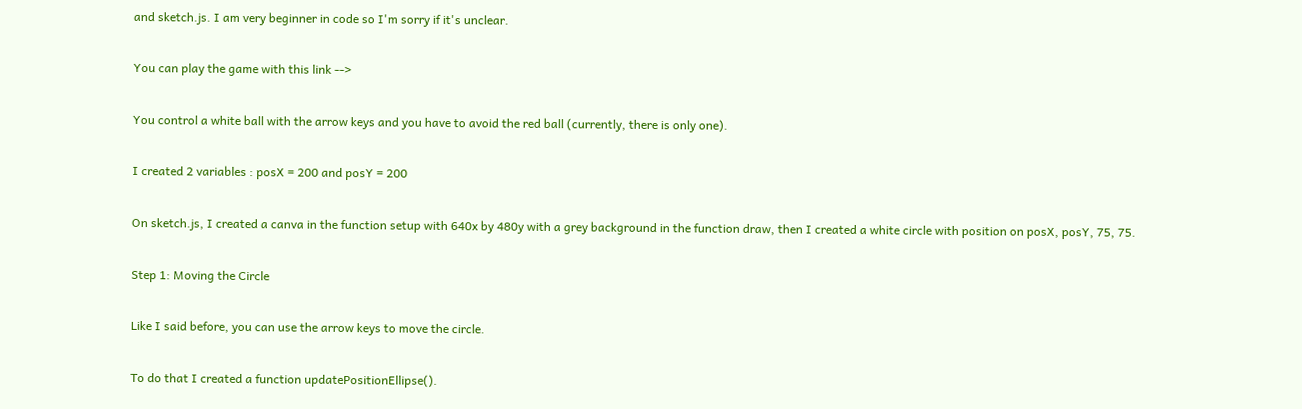and sketch.js. I am very beginner in code so I'm sorry if it's unclear.

You can play the game with this link -->

You control a white ball with the arrow keys and you have to avoid the red ball (currently, there is only one).

I created 2 variables : posX = 200 and posY = 200

On sketch.js, I created a canva in the function setup with 640x by 480y with a grey background in the function draw, then I created a white circle with position on posX, posY, 75, 75.

Step 1: Moving the Circle

Like I said before, you can use the arrow keys to move the circle.

To do that I created a function updatePositionEllipse().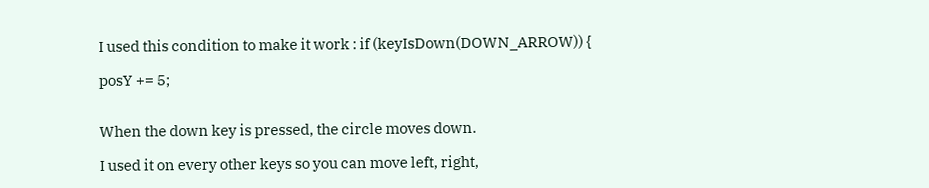I used this condition to make it work : if (keyIsDown(DOWN_ARROW)) {

posY += 5;


When the down key is pressed, the circle moves down.

I used it on every other keys so you can move left, right,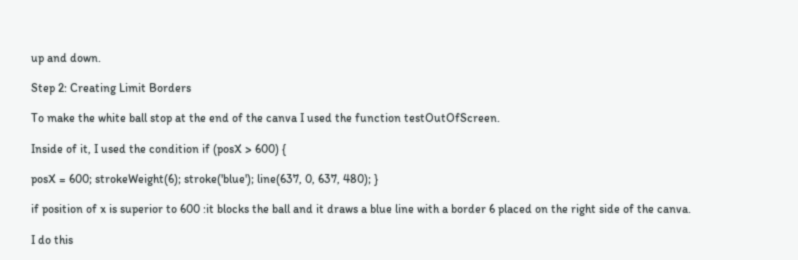up and down.

Step 2: Creating Limit Borders

To make the white ball stop at the end of the canva I used the function testOutOfScreen.

Inside of it, I used the condition if (posX > 600) {

posX = 600; strokeWeight(6); stroke('blue'); line(637, 0, 637, 480); }

if position of x is superior to 600 :it blocks the ball and it draws a blue line with a border 6 placed on the right side of the canva.

I do this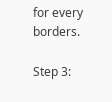for every borders.

Step 3: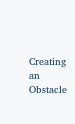Creating an Obstacle